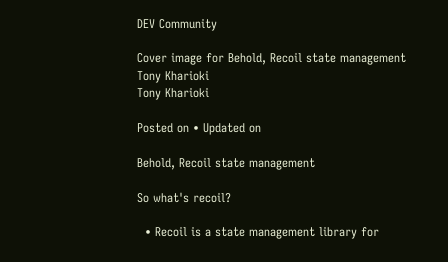DEV Community

Cover image for Behold, Recoil state management
Tony Kharioki
Tony Kharioki

Posted on • Updated on

Behold, Recoil state management

So what's recoil?

  • Recoil is a state management library for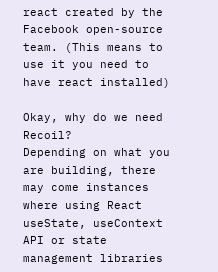react created by the Facebook open-source team. (This means to use it you need to have react installed)

Okay, why do we need Recoil?
Depending on what you are building, there may come instances where using React useState, useContext API or state management libraries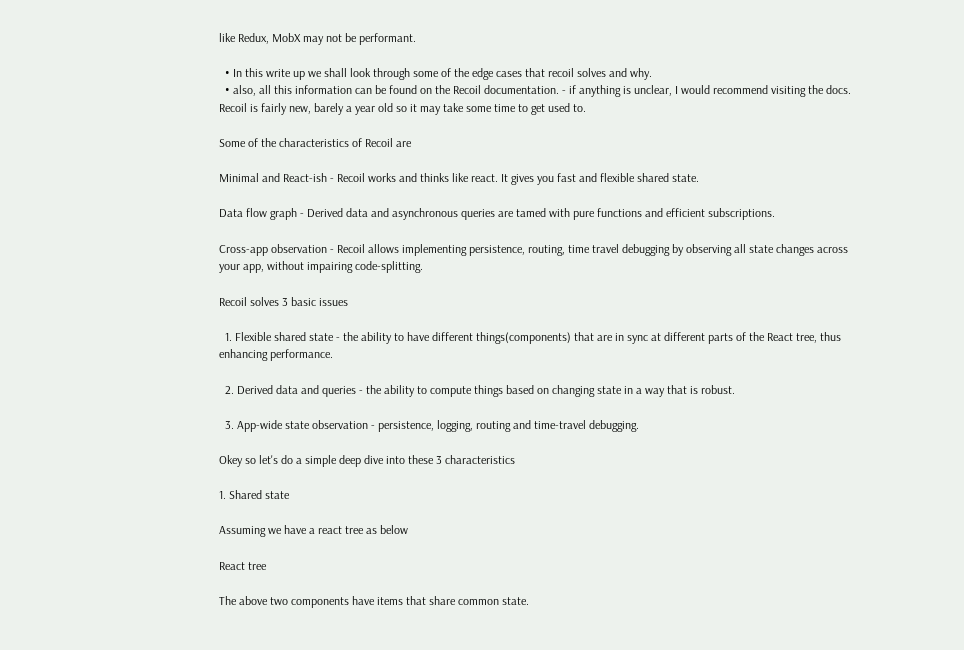like Redux, MobX may not be performant.

  • In this write up we shall look through some of the edge cases that recoil solves and why.
  • also, all this information can be found on the Recoil documentation. - if anything is unclear, I would recommend visiting the docs. Recoil is fairly new, barely a year old so it may take some time to get used to.

Some of the characteristics of Recoil are

Minimal and React-ish - Recoil works and thinks like react. It gives you fast and flexible shared state.

Data flow graph - Derived data and asynchronous queries are tamed with pure functions and efficient subscriptions.

Cross-app observation - Recoil allows implementing persistence, routing, time travel debugging by observing all state changes across your app, without impairing code-splitting.

Recoil solves 3 basic issues

  1. Flexible shared state - the ability to have different things(components) that are in sync at different parts of the React tree, thus enhancing performance.

  2. Derived data and queries - the ability to compute things based on changing state in a way that is robust.

  3. App-wide state observation - persistence, logging, routing and time-travel debugging.

Okey so let's do a simple deep dive into these 3 characteristics

1. Shared state

Assuming we have a react tree as below

React tree

The above two components have items that share common state.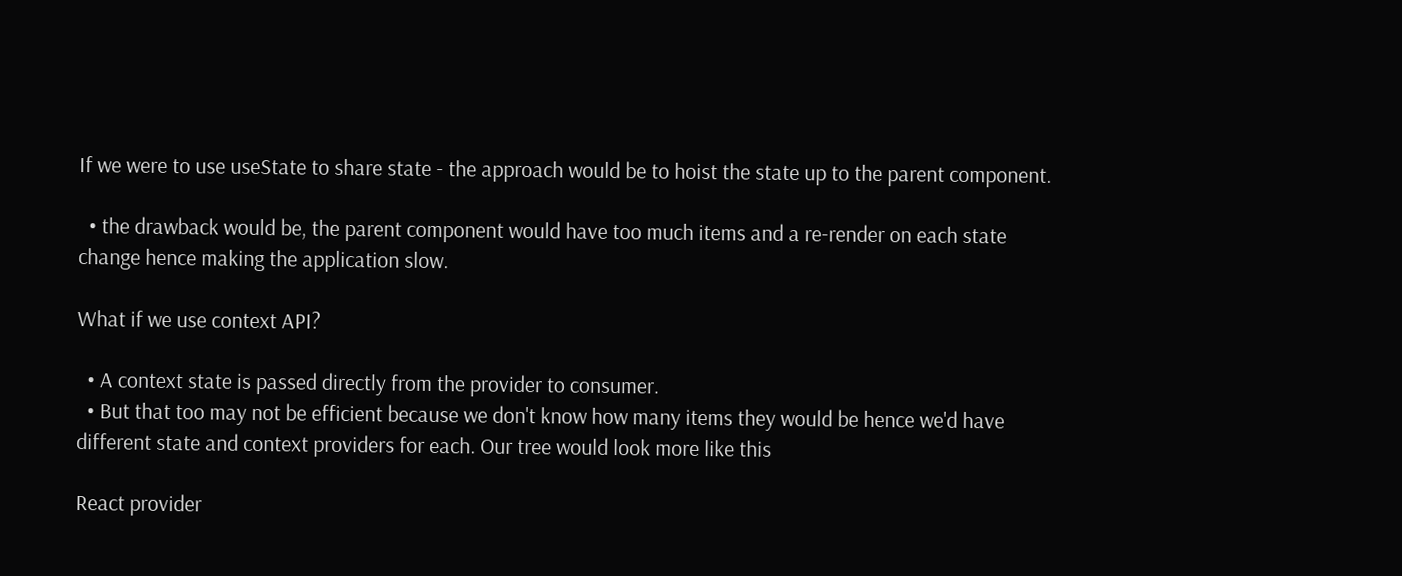If we were to use useState to share state - the approach would be to hoist the state up to the parent component.

  • the drawback would be, the parent component would have too much items and a re-render on each state change hence making the application slow.

What if we use context API?

  • A context state is passed directly from the provider to consumer.
  • But that too may not be efficient because we don't know how many items they would be hence we'd have different state and context providers for each. Our tree would look more like this

React provider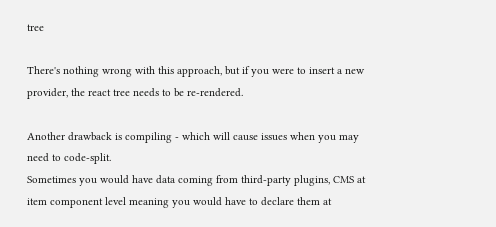tree

There's nothing wrong with this approach, but if you were to insert a new provider, the react tree needs to be re-rendered.

Another drawback is compiling - which will cause issues when you may need to code-split.
Sometimes you would have data coming from third-party plugins, CMS at item component level meaning you would have to declare them at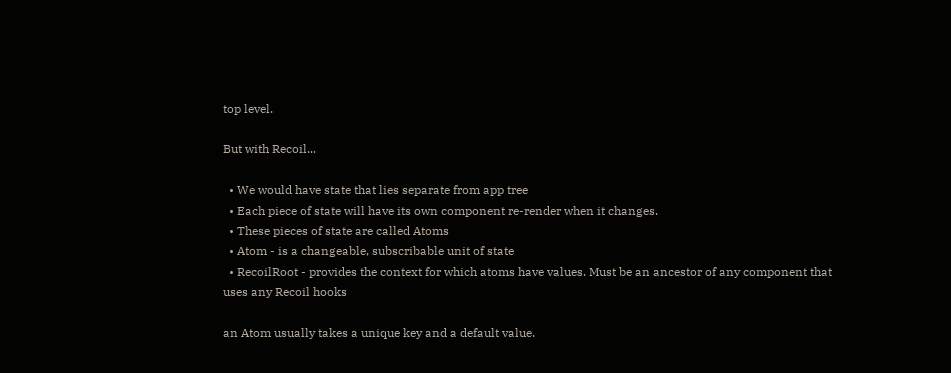top level.

But with Recoil...

  • We would have state that lies separate from app tree
  • Each piece of state will have its own component re-render when it changes.
  • These pieces of state are called Atoms
  • Atom - is a changeable, subscribable unit of state
  • RecoilRoot - provides the context for which atoms have values. Must be an ancestor of any component that uses any Recoil hooks

an Atom usually takes a unique key and a default value.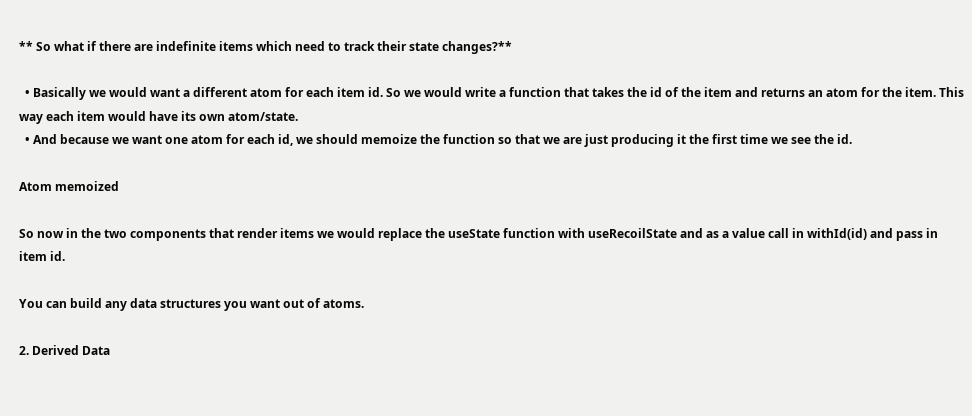** So what if there are indefinite items which need to track their state changes?**

  • Basically we would want a different atom for each item id. So we would write a function that takes the id of the item and returns an atom for the item. This way each item would have its own atom/state.
  • And because we want one atom for each id, we should memoize the function so that we are just producing it the first time we see the id.

Atom memoized

So now in the two components that render items we would replace the useState function with useRecoilState and as a value call in withId(id) and pass in item id.

You can build any data structures you want out of atoms.

2. Derived Data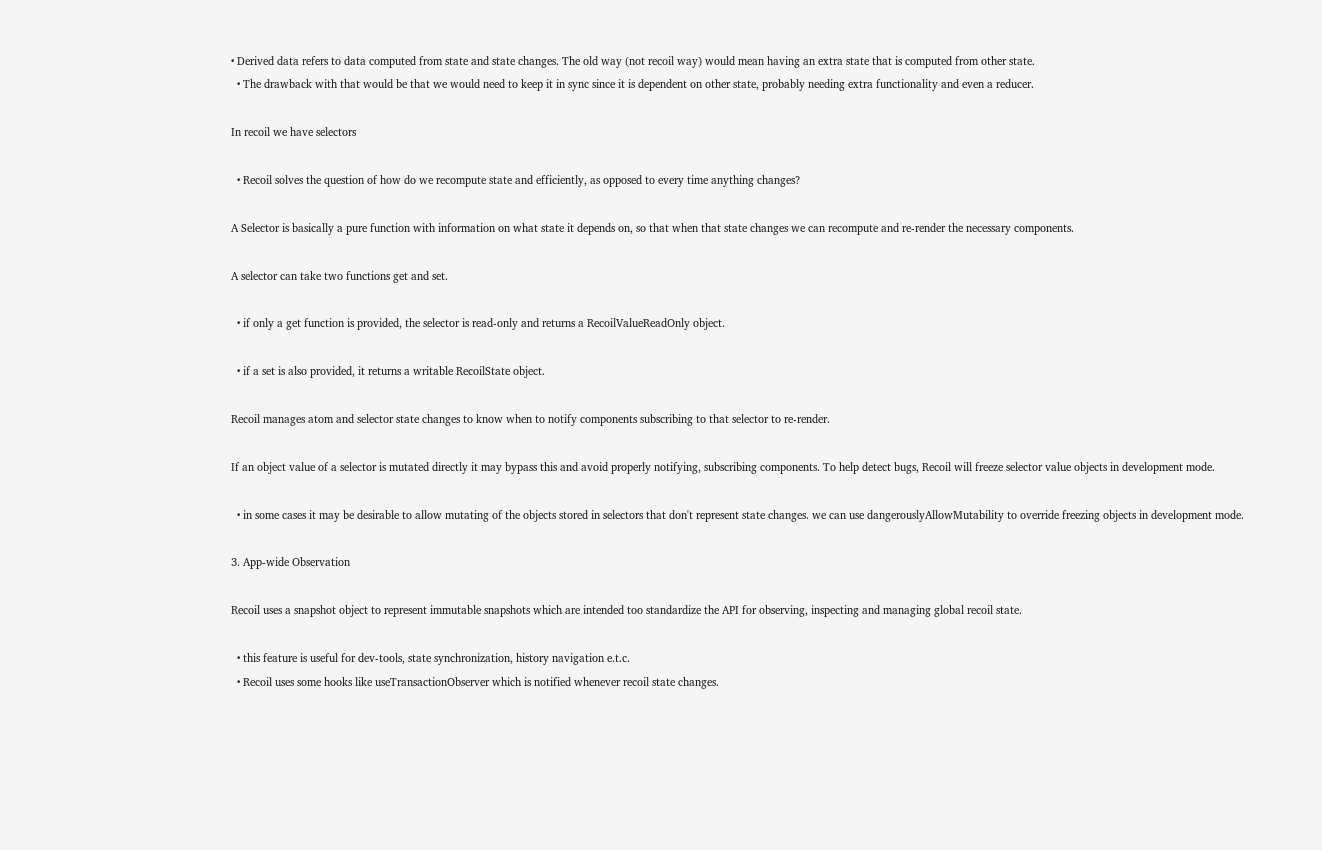• Derived data refers to data computed from state and state changes. The old way (not recoil way) would mean having an extra state that is computed from other state.
  • The drawback with that would be that we would need to keep it in sync since it is dependent on other state, probably needing extra functionality and even a reducer.

In recoil we have selectors

  • Recoil solves the question of how do we recompute state and efficiently, as opposed to every time anything changes?

A Selector is basically a pure function with information on what state it depends on, so that when that state changes we can recompute and re-render the necessary components.

A selector can take two functions get and set.

  • if only a get function is provided, the selector is read-only and returns a RecoilValueReadOnly object.

  • if a set is also provided, it returns a writable RecoilState object.

Recoil manages atom and selector state changes to know when to notify components subscribing to that selector to re-render.

If an object value of a selector is mutated directly it may bypass this and avoid properly notifying, subscribing components. To help detect bugs, Recoil will freeze selector value objects in development mode.

  • in some cases it may be desirable to allow mutating of the objects stored in selectors that don't represent state changes. we can use dangerouslyAllowMutability to override freezing objects in development mode.

3. App-wide Observation

Recoil uses a snapshot object to represent immutable snapshots which are intended too standardize the API for observing, inspecting and managing global recoil state.

  • this feature is useful for dev-tools, state synchronization, history navigation e.t.c.
  • Recoil uses some hooks like useTransactionObserver which is notified whenever recoil state changes.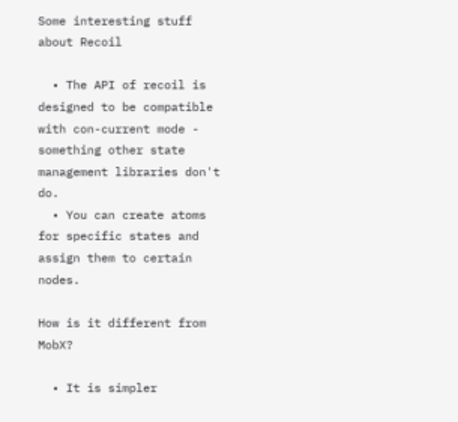Some interesting stuff about Recoil

  • The API of recoil is designed to be compatible with con-current mode - something other state management libraries don't do.
  • You can create atoms for specific states and assign them to certain nodes.

How is it different from MobX?

  • It is simpler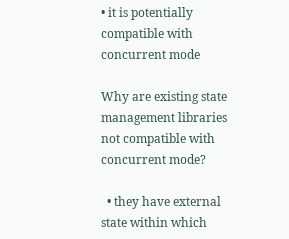• it is potentially compatible with concurrent mode

Why are existing state management libraries not compatible with concurrent mode?

  • they have external state within which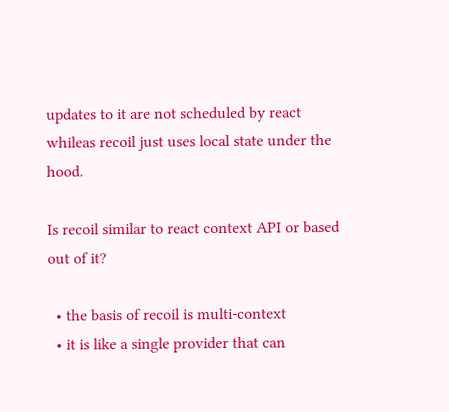updates to it are not scheduled by react whileas recoil just uses local state under the hood.

Is recoil similar to react context API or based out of it?

  • the basis of recoil is multi-context
  • it is like a single provider that can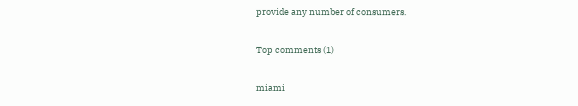provide any number of consumers.

Top comments (1)

miami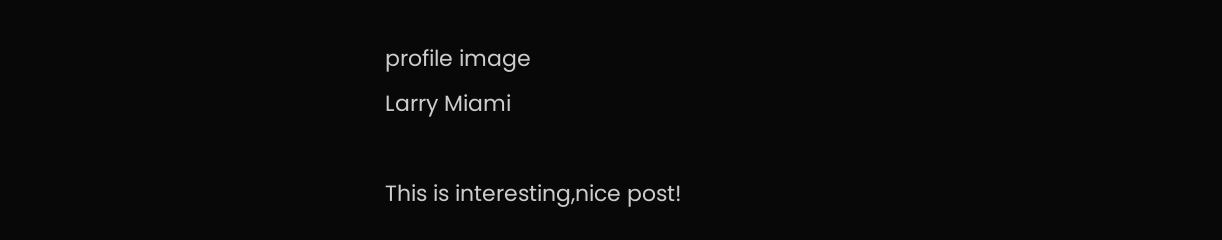profile image
Larry Miami

This is interesting,nice post!